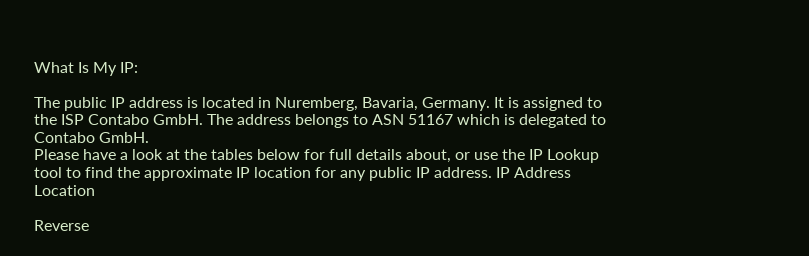What Is My IP:

The public IP address is located in Nuremberg, Bavaria, Germany. It is assigned to the ISP Contabo GmbH. The address belongs to ASN 51167 which is delegated to Contabo GmbH.
Please have a look at the tables below for full details about, or use the IP Lookup tool to find the approximate IP location for any public IP address. IP Address Location

Reverse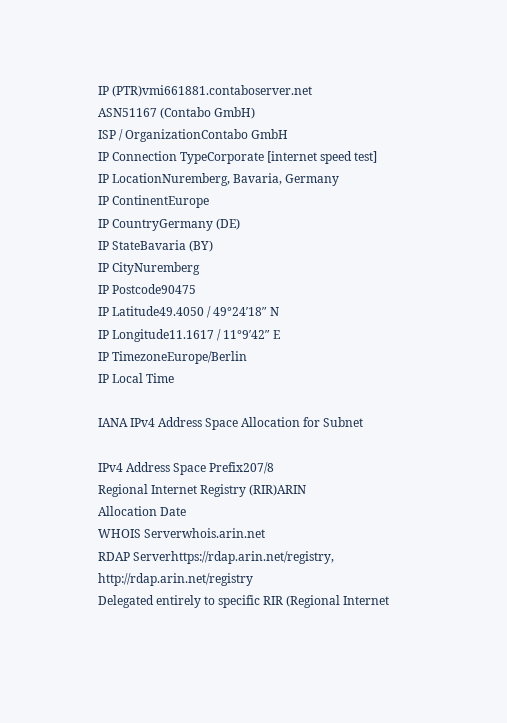IP (PTR)vmi661881.contaboserver.net
ASN51167 (Contabo GmbH)
ISP / OrganizationContabo GmbH
IP Connection TypeCorporate [internet speed test]
IP LocationNuremberg, Bavaria, Germany
IP ContinentEurope
IP CountryGermany (DE)
IP StateBavaria (BY)
IP CityNuremberg
IP Postcode90475
IP Latitude49.4050 / 49°24′18″ N
IP Longitude11.1617 / 11°9′42″ E
IP TimezoneEurope/Berlin
IP Local Time

IANA IPv4 Address Space Allocation for Subnet

IPv4 Address Space Prefix207/8
Regional Internet Registry (RIR)ARIN
Allocation Date
WHOIS Serverwhois.arin.net
RDAP Serverhttps://rdap.arin.net/registry, http://rdap.arin.net/registry
Delegated entirely to specific RIR (Regional Internet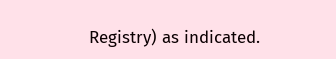Registry) as indicated.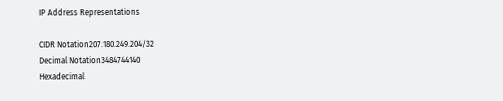IP Address Representations

CIDR Notation207.180.249.204/32
Decimal Notation3484744140
Hexadecimal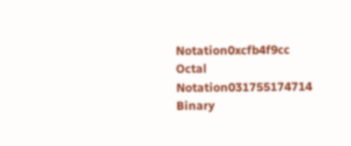Notation0xcfb4f9cc
Octal Notation031755174714
Binary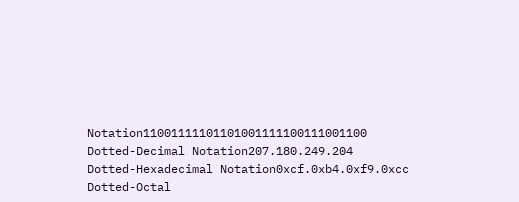Notation11001111101101001111100111001100
Dotted-Decimal Notation207.180.249.204
Dotted-Hexadecimal Notation0xcf.0xb4.0xf9.0xcc
Dotted-Octal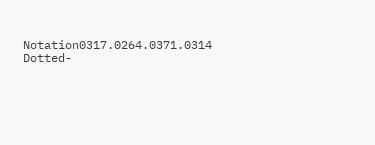Notation0317.0264.0371.0314
Dotted-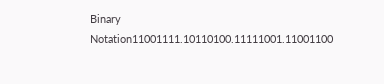Binary Notation11001111.10110100.11111001.11001100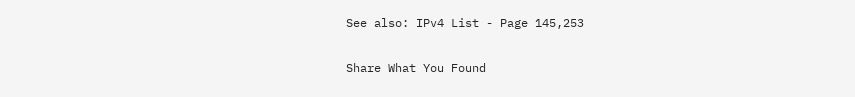See also: IPv4 List - Page 145,253

Share What You Found